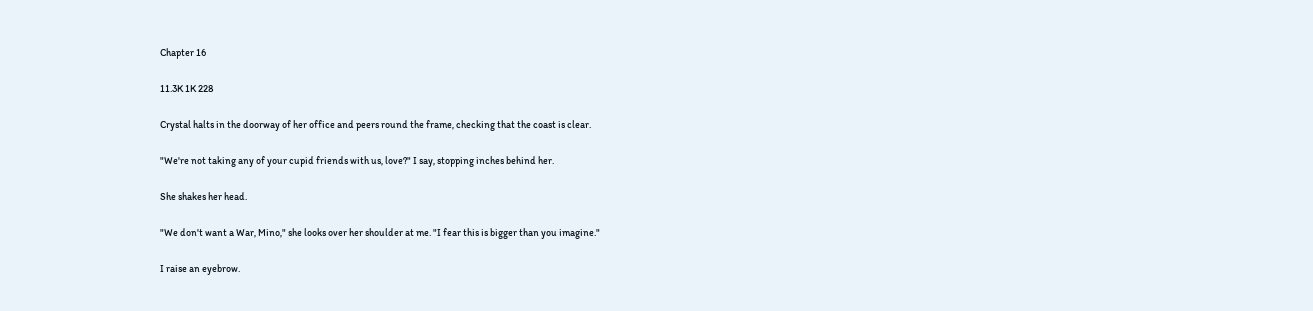Chapter 16

11.3K 1K 228

Crystal halts in the doorway of her office and peers round the frame, checking that the coast is clear.

"We're not taking any of your cupid friends with us, love?" I say, stopping inches behind her.

She shakes her head.

"We don't want a War, Mino," she looks over her shoulder at me. "I fear this is bigger than you imagine."

I raise an eyebrow.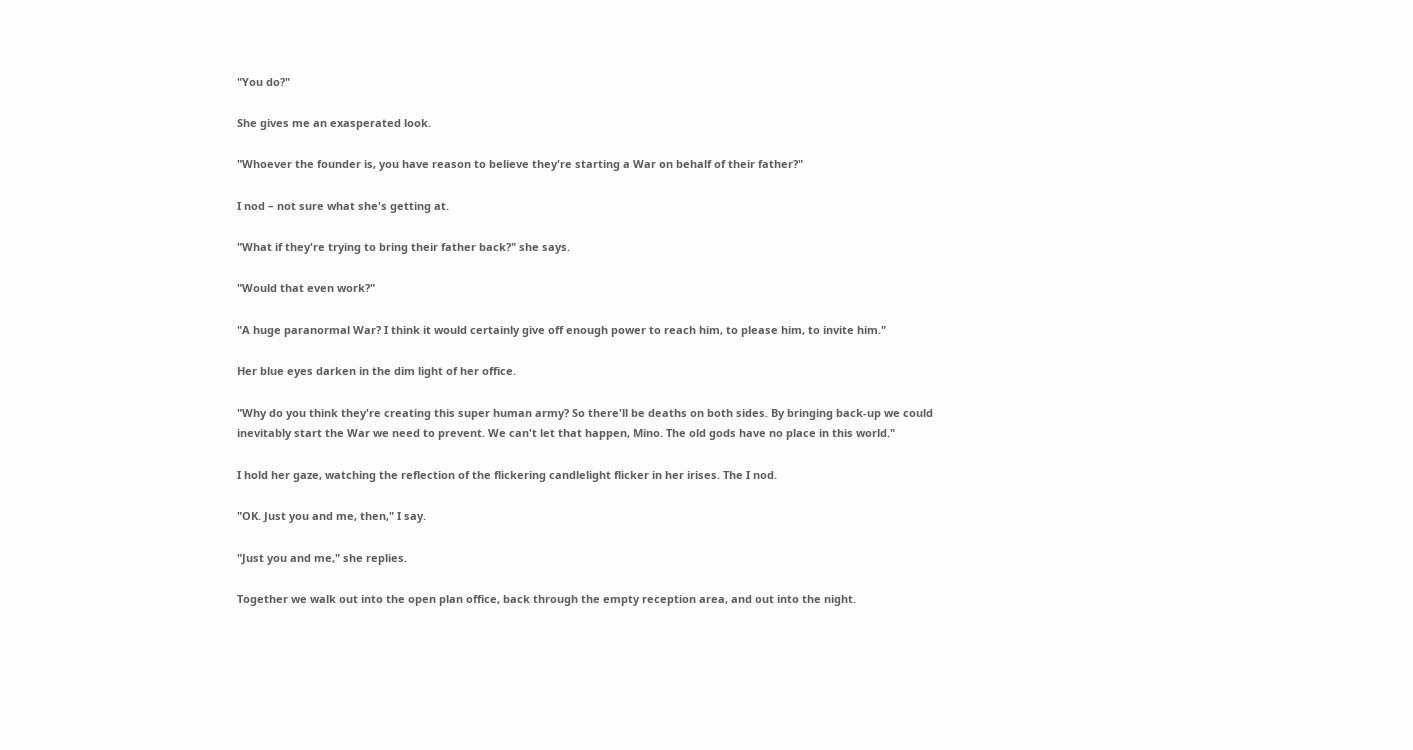"You do?"

She gives me an exasperated look.

"Whoever the founder is, you have reason to believe they're starting a War on behalf of their father?"

I nod – not sure what she's getting at.

"What if they're trying to bring their father back?" she says.

"Would that even work?"

"A huge paranormal War? I think it would certainly give off enough power to reach him, to please him, to invite him."

Her blue eyes darken in the dim light of her office.

"Why do you think they're creating this super human army? So there'll be deaths on both sides. By bringing back-up we could inevitably start the War we need to prevent. We can't let that happen, Mino. The old gods have no place in this world."

I hold her gaze, watching the reflection of the flickering candlelight flicker in her irises. The I nod.

"OK. Just you and me, then," I say.

"Just you and me," she replies.

Together we walk out into the open plan office, back through the empty reception area, and out into the night.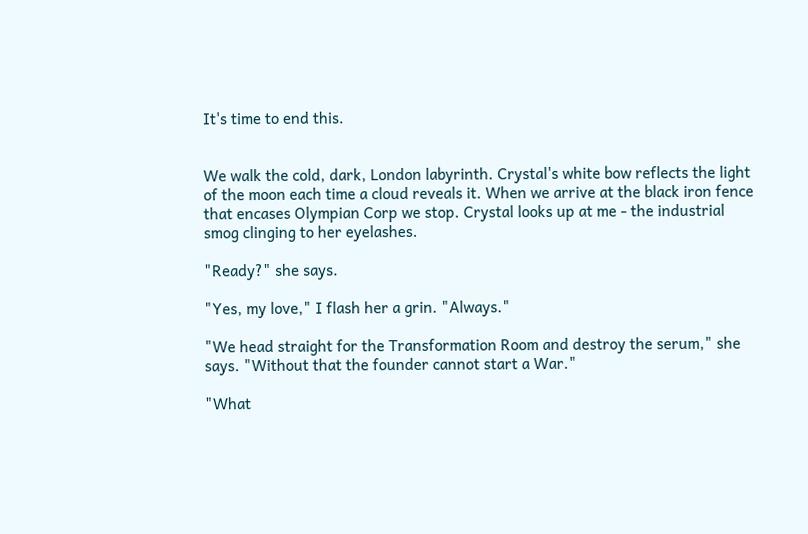It's time to end this.


We walk the cold, dark, London labyrinth. Crystal's white bow reflects the light of the moon each time a cloud reveals it. When we arrive at the black iron fence that encases Olympian Corp we stop. Crystal looks up at me - the industrial smog clinging to her eyelashes.

"Ready?" she says.

"Yes, my love," I flash her a grin. "Always."

"We head straight for the Transformation Room and destroy the serum," she says. "Without that the founder cannot start a War."

"What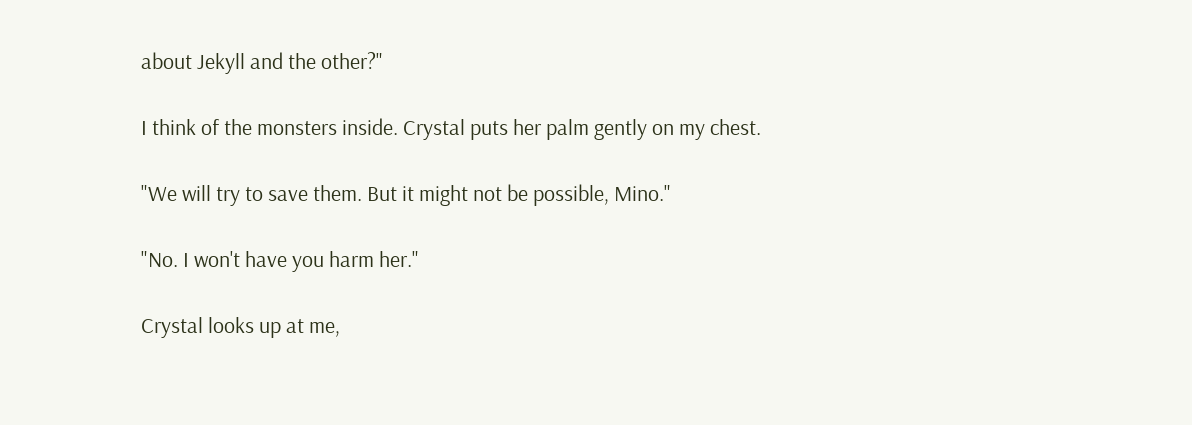about Jekyll and the other?"

I think of the monsters inside. Crystal puts her palm gently on my chest.

"We will try to save them. But it might not be possible, Mino."

"No. I won't have you harm her."

Crystal looks up at me,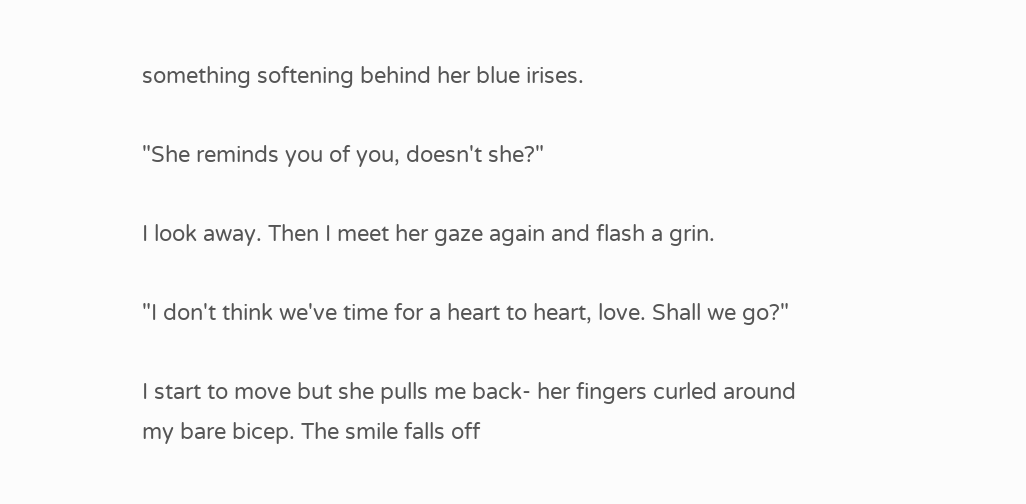something softening behind her blue irises.

"She reminds you of you, doesn't she?"

I look away. Then I meet her gaze again and flash a grin.

"I don't think we've time for a heart to heart, love. Shall we go?"

I start to move but she pulls me back- her fingers curled around my bare bicep. The smile falls off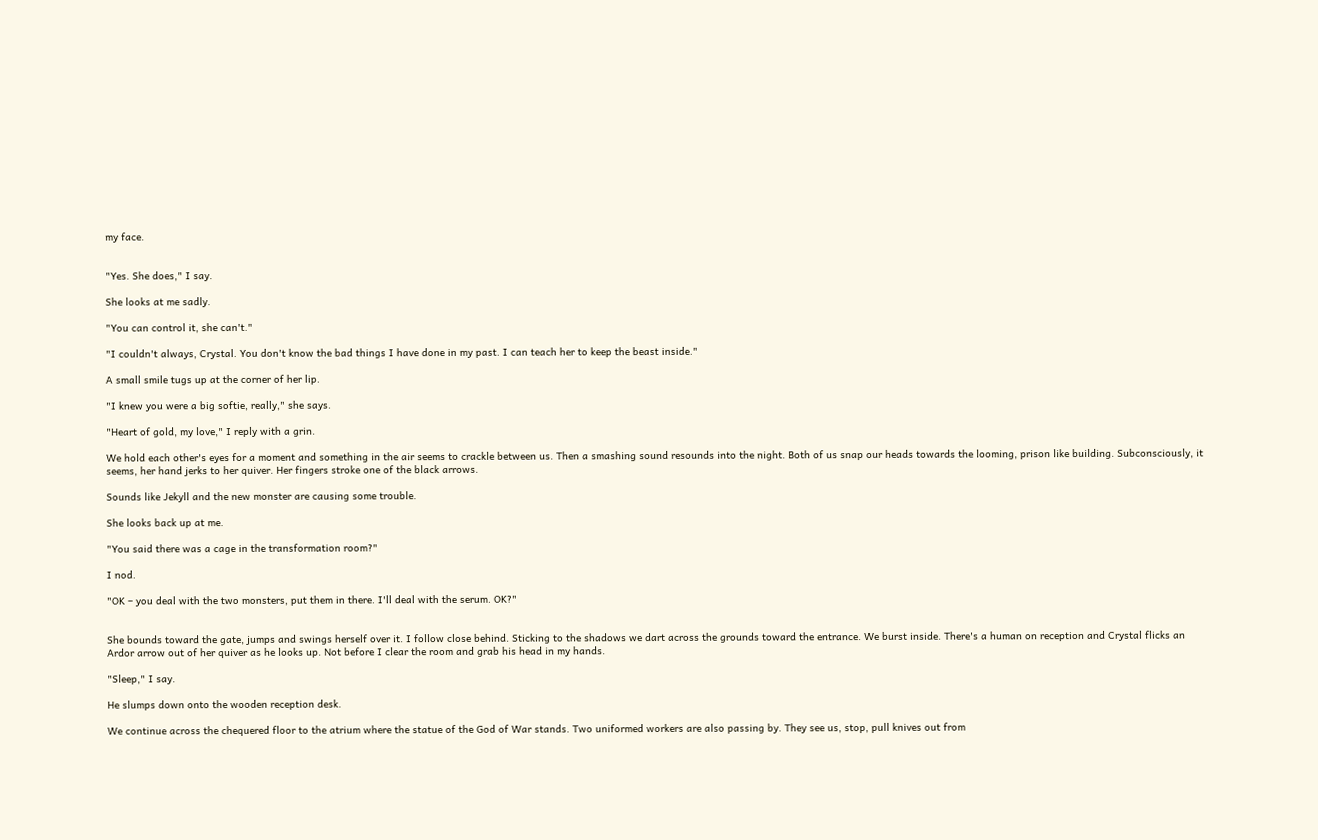my face.


"Yes. She does," I say.

She looks at me sadly.

"You can control it, she can't."

"I couldn't always, Crystal. You don't know the bad things I have done in my past. I can teach her to keep the beast inside."

A small smile tugs up at the corner of her lip.

"I knew you were a big softie, really," she says.

"Heart of gold, my love," I reply with a grin.

We hold each other's eyes for a moment and something in the air seems to crackle between us. Then a smashing sound resounds into the night. Both of us snap our heads towards the looming, prison like building. Subconsciously, it seems, her hand jerks to her quiver. Her fingers stroke one of the black arrows.

Sounds like Jekyll and the new monster are causing some trouble.

She looks back up at me.

"You said there was a cage in the transformation room?"

I nod.

"OK – you deal with the two monsters, put them in there. I'll deal with the serum. OK?"


She bounds toward the gate, jumps and swings herself over it. I follow close behind. Sticking to the shadows we dart across the grounds toward the entrance. We burst inside. There's a human on reception and Crystal flicks an Ardor arrow out of her quiver as he looks up. Not before I clear the room and grab his head in my hands.

"Sleep," I say.

He slumps down onto the wooden reception desk.

We continue across the chequered floor to the atrium where the statue of the God of War stands. Two uniformed workers are also passing by. They see us, stop, pull knives out from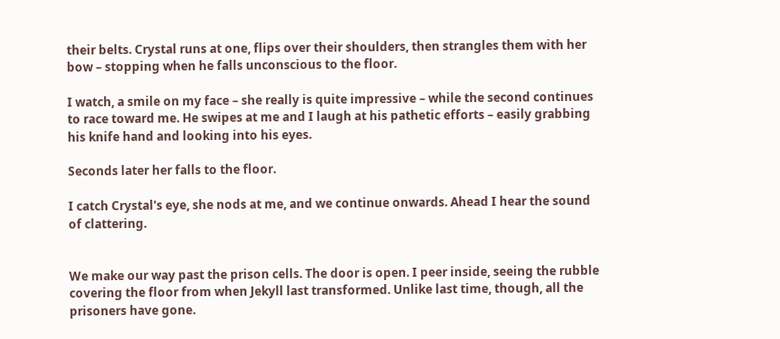their belts. Crystal runs at one, flips over their shoulders, then strangles them with her bow – stopping when he falls unconscious to the floor.

I watch, a smile on my face – she really is quite impressive – while the second continues to race toward me. He swipes at me and I laugh at his pathetic efforts – easily grabbing his knife hand and looking into his eyes.

Seconds later her falls to the floor.

I catch Crystal's eye, she nods at me, and we continue onwards. Ahead I hear the sound of clattering.


We make our way past the prison cells. The door is open. I peer inside, seeing the rubble covering the floor from when Jekyll last transformed. Unlike last time, though, all the prisoners have gone.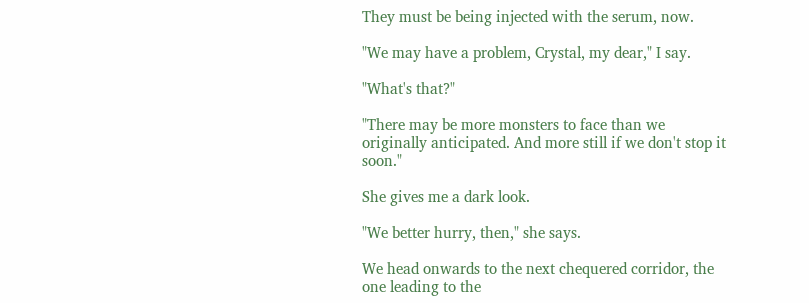They must be being injected with the serum, now.

"We may have a problem, Crystal, my dear," I say.

"What's that?"

"There may be more monsters to face than we originally anticipated. And more still if we don't stop it soon."

She gives me a dark look.

"We better hurry, then," she says.

We head onwards to the next chequered corridor, the one leading to the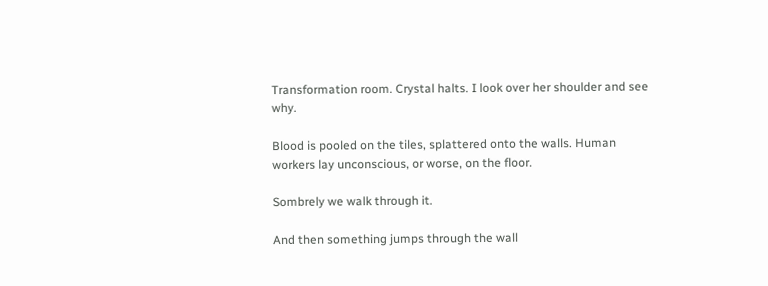Transformation room. Crystal halts. I look over her shoulder and see why.

Blood is pooled on the tiles, splattered onto the walls. Human workers lay unconscious, or worse, on the floor.

Sombrely we walk through it.

And then something jumps through the wall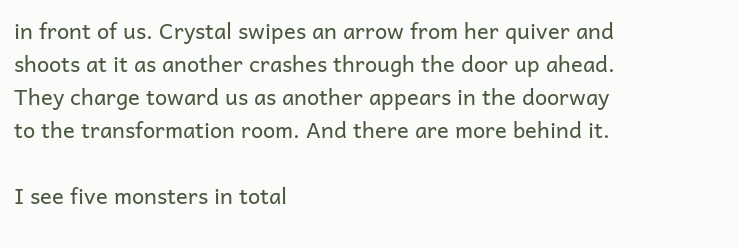in front of us. Crystal swipes an arrow from her quiver and shoots at it as another crashes through the door up ahead. They charge toward us as another appears in the doorway to the transformation room. And there are more behind it.

I see five monsters in total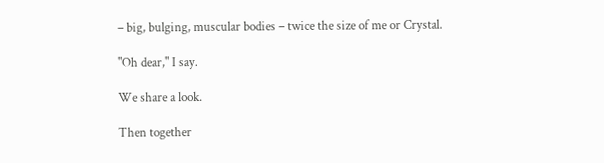– big, bulging, muscular bodies – twice the size of me or Crystal.

"Oh dear," I say.

We share a look.

Then together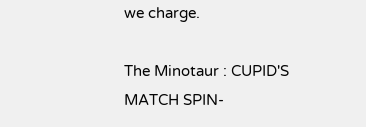we charge.

The Minotaur : CUPID'S MATCH SPIN-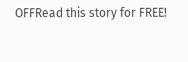OFFRead this story for FREE!